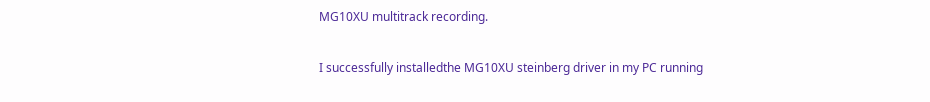MG10XU multitrack recording.

I successfully installedthe MG10XU steinberg driver in my PC running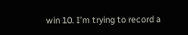win 10. I’m trying to record a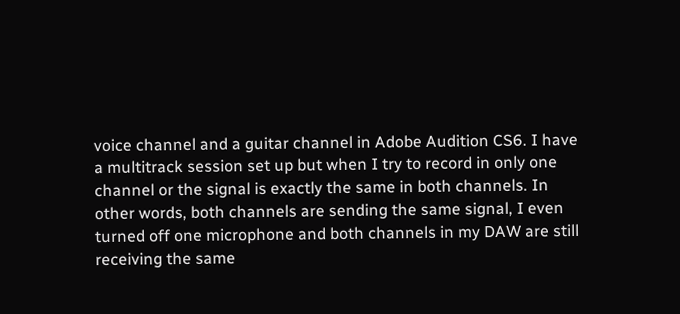voice channel and a guitar channel in Adobe Audition CS6. I have a multitrack session set up but when I try to record in only one channel or the signal is exactly the same in both channels. In other words, both channels are sending the same signal, I even turned off one microphone and both channels in my DAW are still receiving the same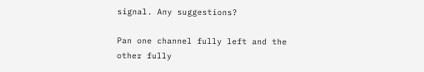signal. Any suggestions?

Pan one channel fully left and the other fully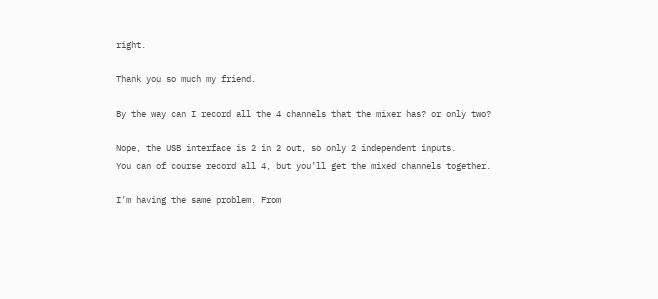right.

Thank you so much my friend.

By the way can I record all the 4 channels that the mixer has? or only two?

Nope, the USB interface is 2 in 2 out, so only 2 independent inputs.
You can of course record all 4, but you’ll get the mixed channels together.

I’m having the same problem. From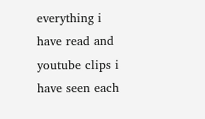everything i have read and youtube clips i have seen each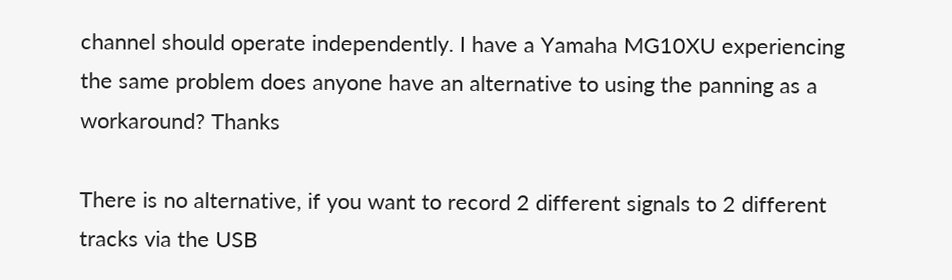channel should operate independently. I have a Yamaha MG10XU experiencing the same problem does anyone have an alternative to using the panning as a workaround? Thanks

There is no alternative, if you want to record 2 different signals to 2 different tracks via the USB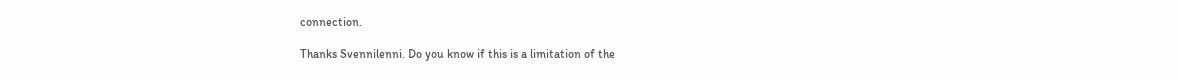connection.

Thanks Svennilenni. Do you know if this is a limitation of the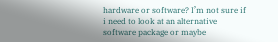hardware or software? I’m not sure if i need to look at an alternative software package or maybe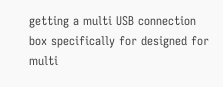getting a multi USB connection box specifically for designed for multi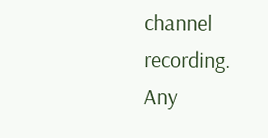channel recording. Any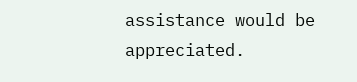assistance would be appreciated.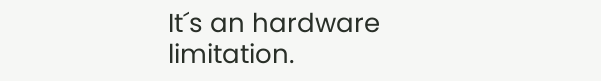It´s an hardware limitation.